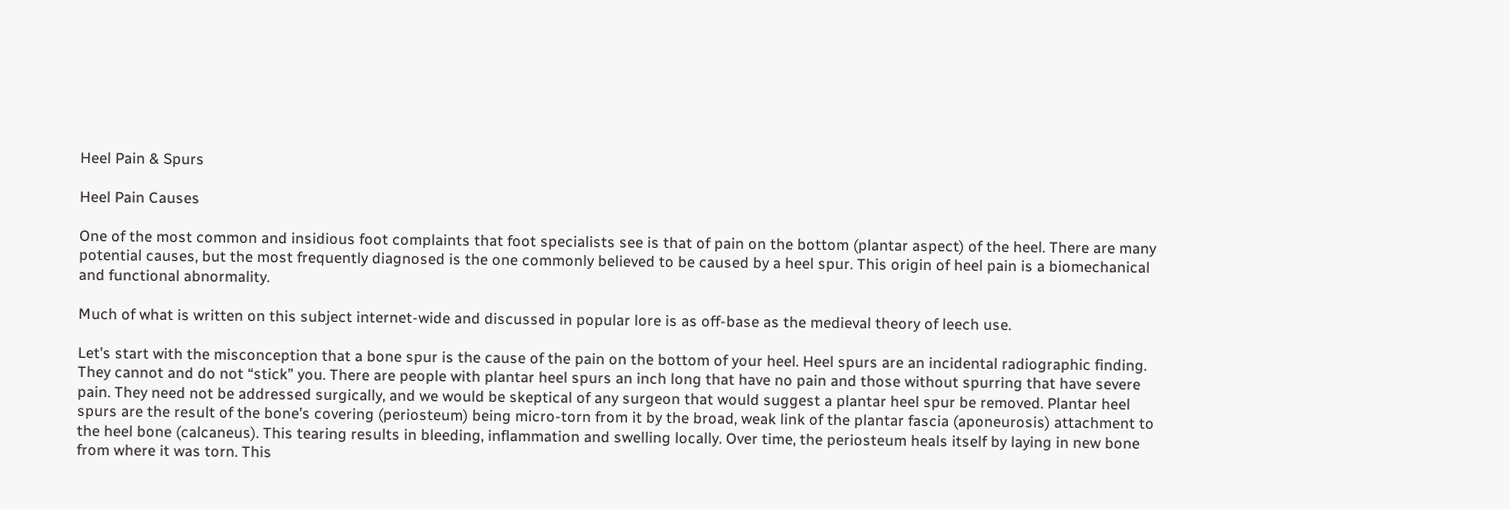Heel Pain & Spurs

Heel Pain Causes

One of the most common and insidious foot complaints that foot specialists see is that of pain on the bottom (plantar aspect) of the heel. There are many potential causes, but the most frequently diagnosed is the one commonly believed to be caused by a heel spur. This origin of heel pain is a biomechanical and functional abnormality.

Much of what is written on this subject internet-wide and discussed in popular lore is as off-base as the medieval theory of leech use.

Let’s start with the misconception that a bone spur is the cause of the pain on the bottom of your heel. Heel spurs are an incidental radiographic finding. They cannot and do not “stick” you. There are people with plantar heel spurs an inch long that have no pain and those without spurring that have severe pain. They need not be addressed surgically, and we would be skeptical of any surgeon that would suggest a plantar heel spur be removed. Plantar heel spurs are the result of the bone’s covering (periosteum) being micro-torn from it by the broad, weak link of the plantar fascia (aponeurosis) attachment to the heel bone (calcaneus). This tearing results in bleeding, inflammation and swelling locally. Over time, the periosteum heals itself by laying in new bone from where it was torn. This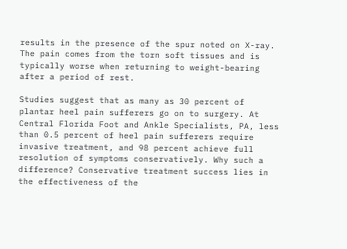results in the presence of the spur noted on X-ray. The pain comes from the torn soft tissues and is typically worse when returning to weight-bearing after a period of rest.

Studies suggest that as many as 30 percent of plantar heel pain sufferers go on to surgery. At Central Florida Foot and Ankle Specialists, PA, less than 0.5 percent of heel pain sufferers require invasive treatment, and 98 percent achieve full resolution of symptoms conservatively. Why such a difference? Conservative treatment success lies in the effectiveness of the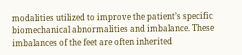modalities utilized to improve the patient’s specific biomechanical abnormalities and imbalance. These imbalances of the feet are often inherited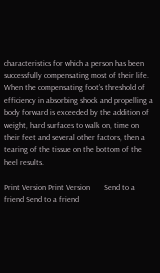characteristics for which a person has been successfully compensating most of their life. When the compensating foot’s threshold of efficiency in absorbing shock and propelling a body forward is exceeded by the addition of weight, hard surfaces to walk on, time on their feet and several other factors, then a tearing of the tissue on the bottom of the heel results.

Print Version Print Version       Send to a friend Send to a friend